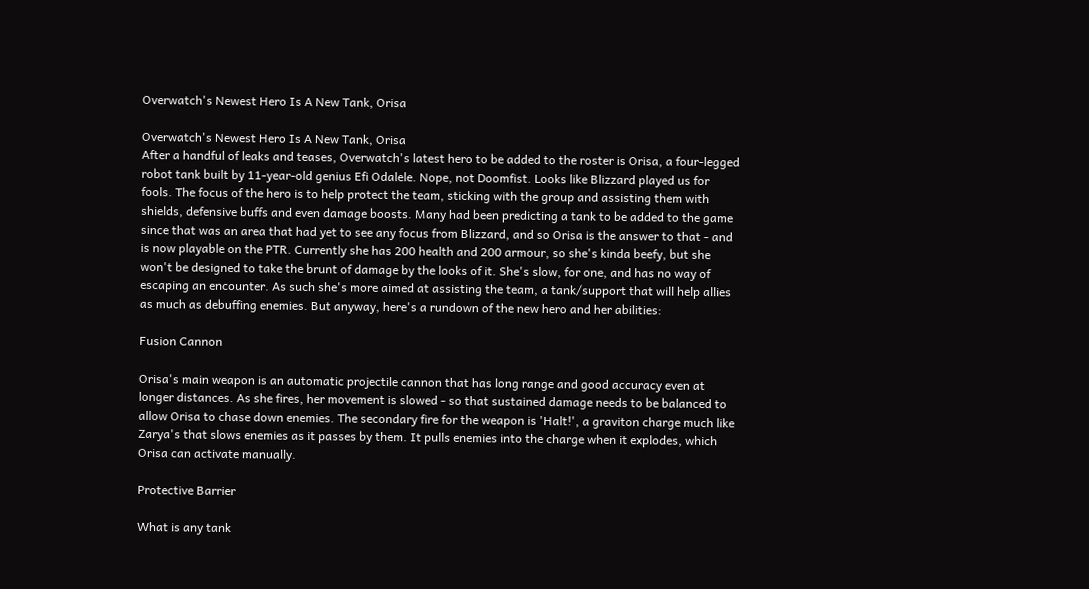Overwatch's Newest Hero Is A New Tank, Orisa

Overwatch's Newest Hero Is A New Tank, Orisa
After a handful of leaks and teases, Overwatch's latest hero to be added to the roster is Orisa, a four-legged robot tank built by 11-year-old genius Efi Odalele. Nope, not Doomfist. Looks like Blizzard played us for fools. The focus of the hero is to help protect the team, sticking with the group and assisting them with shields, defensive buffs and even damage boosts. Many had been predicting a tank to be added to the game since that was an area that had yet to see any focus from Blizzard, and so Orisa is the answer to that - and is now playable on the PTR. Currently she has 200 health and 200 armour, so she's kinda beefy, but she won't be designed to take the brunt of damage by the looks of it. She's slow, for one, and has no way of escaping an encounter. As such she's more aimed at assisting the team, a tank/support that will help allies as much as debuffing enemies. But anyway, here's a rundown of the new hero and her abilities:

Fusion Cannon

Orisa's main weapon is an automatic projectile cannon that has long range and good accuracy even at longer distances. As she fires, her movement is slowed - so that sustained damage needs to be balanced to allow Orisa to chase down enemies. The secondary fire for the weapon is 'Halt!', a graviton charge much like Zarya's that slows enemies as it passes by them. It pulls enemies into the charge when it explodes, which Orisa can activate manually.

Protective Barrier

What is any tank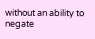without an ability to negate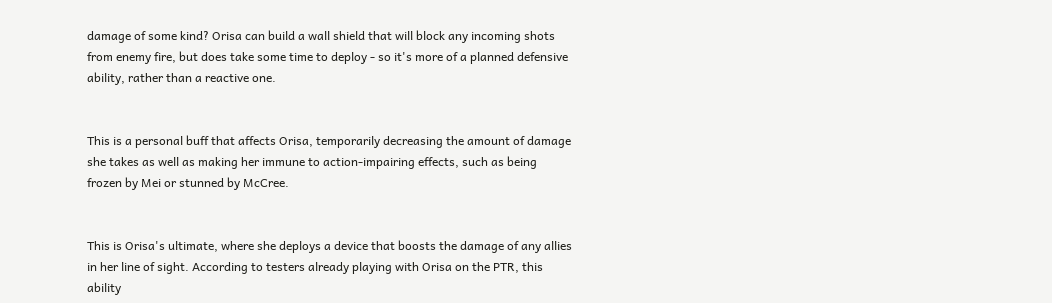damage of some kind? Orisa can build a wall shield that will block any incoming shots from enemy fire, but does take some time to deploy - so it's more of a planned defensive ability, rather than a reactive one.


This is a personal buff that affects Orisa, temporarily decreasing the amount of damage she takes as well as making her immune to action-impairing effects, such as being frozen by Mei or stunned by McCree.


This is Orisa's ultimate, where she deploys a device that boosts the damage of any allies in her line of sight. According to testers already playing with Orisa on the PTR, this ability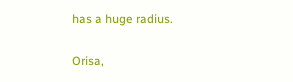has a huge radius.

Orisa,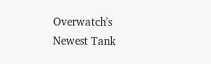Overwatch's Newest Tank